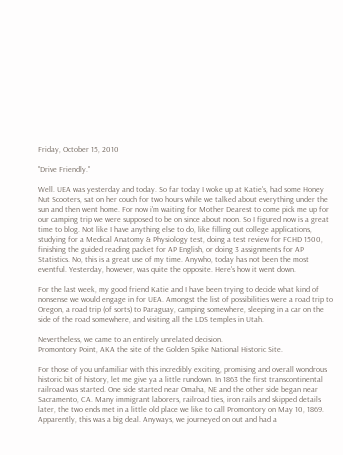Friday, October 15, 2010

"Drive Friendly."

Well. UEA was yesterday and today. So far today I woke up at Katie's, had some Honey Nut Scooters, sat on her couch for two hours while we talked about everything under the sun and then went home. For now i'm waiting for Mother Dearest to come pick me up for our camping trip we were supposed to be on since about noon. So I figured now is a great time to blog. Not like I have anything else to do, like filling out college applications, studying for a Medical Anatomy & Physiology test, doing a test review for FCHD 1500, finishing the guided reading packet for AP English, or doing 3 assignments for AP Statistics. No, this is a great use of my time. Anywho, today has not been the most eventful. Yesterday, however, was quite the opposite. Here's how it went down.

For the last week, my good friend Katie and I have been trying to decide what kind of nonsense we would engage in for UEA. Amongst the list of possibilities were a road trip to Oregon, a road trip (of sorts) to Paraguay, camping somewhere, sleeping in a car on the side of the road somewhere, and visiting all the LDS temples in Utah.

Nevertheless, we came to an entirely unrelated decision.
Promontory Point, AKA the site of the Golden Spike National Historic Site.

For those of you unfamiliar with this incredibly exciting, promising and overall wondrous historic bit of history, let me give ya a little rundown. In 1863 the first transcontinental railroad was started. One side started near Omaha, NE and the other side began near Sacramento, CA. Many immigrant laborers, railroad ties, iron rails and skipped details later, the two ends met in a little old place we like to call Promontory on May 10, 1869. Apparently, this was a big deal. Anyways, we journeyed on out and had a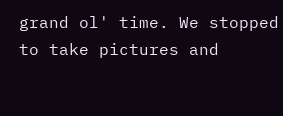grand ol' time. We stopped to take pictures and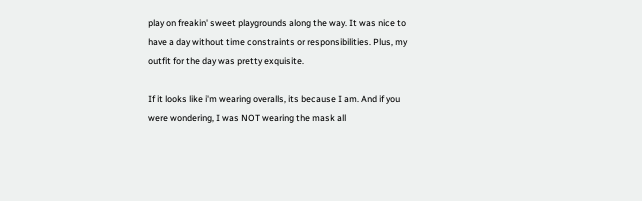play on freakin' sweet playgrounds along the way. It was nice to have a day without time constraints or responsibilities. Plus, my outfit for the day was pretty exquisite.

If it looks like i'm wearing overalls, its because I am. And if you were wondering, I was NOT wearing the mask all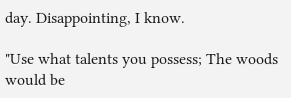day. Disappointing, I know.

"Use what talents you possess; The woods would be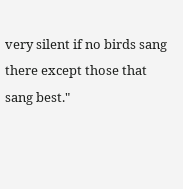very silent if no birds sang there except those that sang best."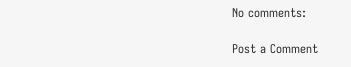No comments:

Post a Comment